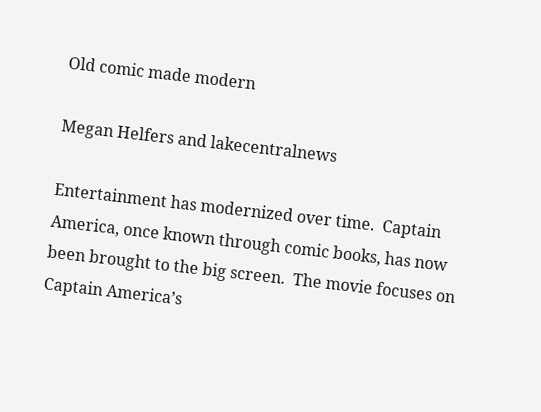Old comic made modern

Megan Helfers and lakecentralnews

Entertainment has modernized over time.  Captain America, once known through comic books, has now been brought to the big screen.  The movie focuses on Captain America’s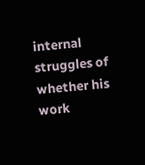internal struggles of whether his work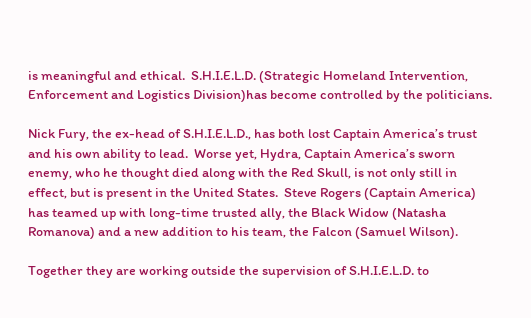is meaningful and ethical.  S.H.I.E.L.D. (Strategic Homeland Intervention, Enforcement and Logistics Division)has become controlled by the politicians.

Nick Fury, the ex-head of S.H.I.E.L.D., has both lost Captain America’s trust and his own ability to lead.  Worse yet, Hydra, Captain America’s sworn enemy, who he thought died along with the Red Skull, is not only still in effect, but is present in the United States.  Steve Rogers (Captain America) has teamed up with long-time trusted ally, the Black Widow (Natasha Romanova) and a new addition to his team, the Falcon (Samuel Wilson).

Together they are working outside the supervision of S.H.I.E.L.D. to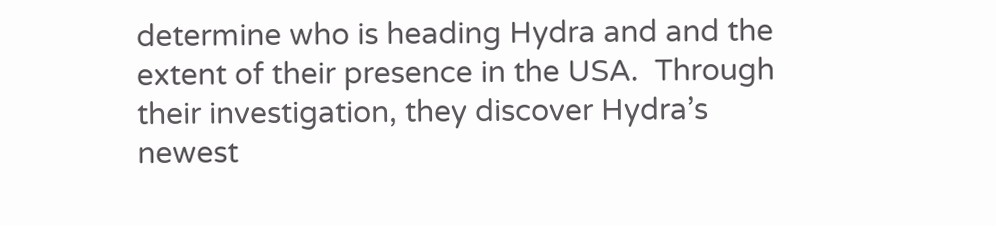determine who is heading Hydra and and the extent of their presence in the USA.  Through their investigation, they discover Hydra’s newest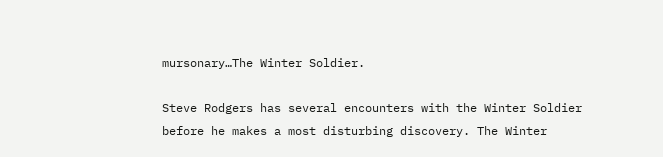mursonary…The Winter Soldier.

Steve Rodgers has several encounters with the Winter Soldier before he makes a most disturbing discovery. The Winter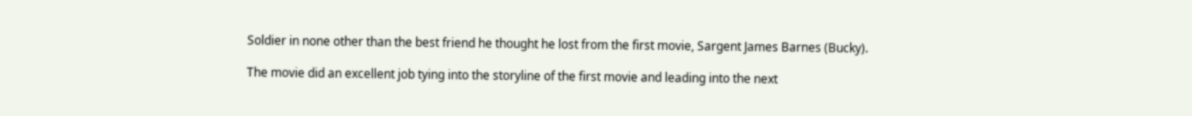Soldier in none other than the best friend he thought he lost from the first movie, Sargent James Barnes (Bucky).

The movie did an excellent job tying into the storyline of the first movie and leading into the next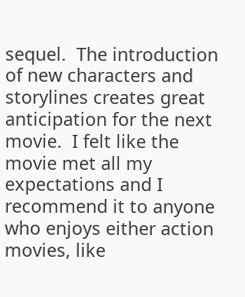sequel.  The introduction of new characters and storylines creates great anticipation for the next movie.  I felt like the movie met all my expectations and I recommend it to anyone who enjoys either action movies, like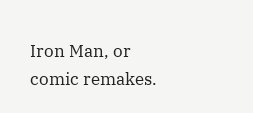Iron Man, or comic remakes.